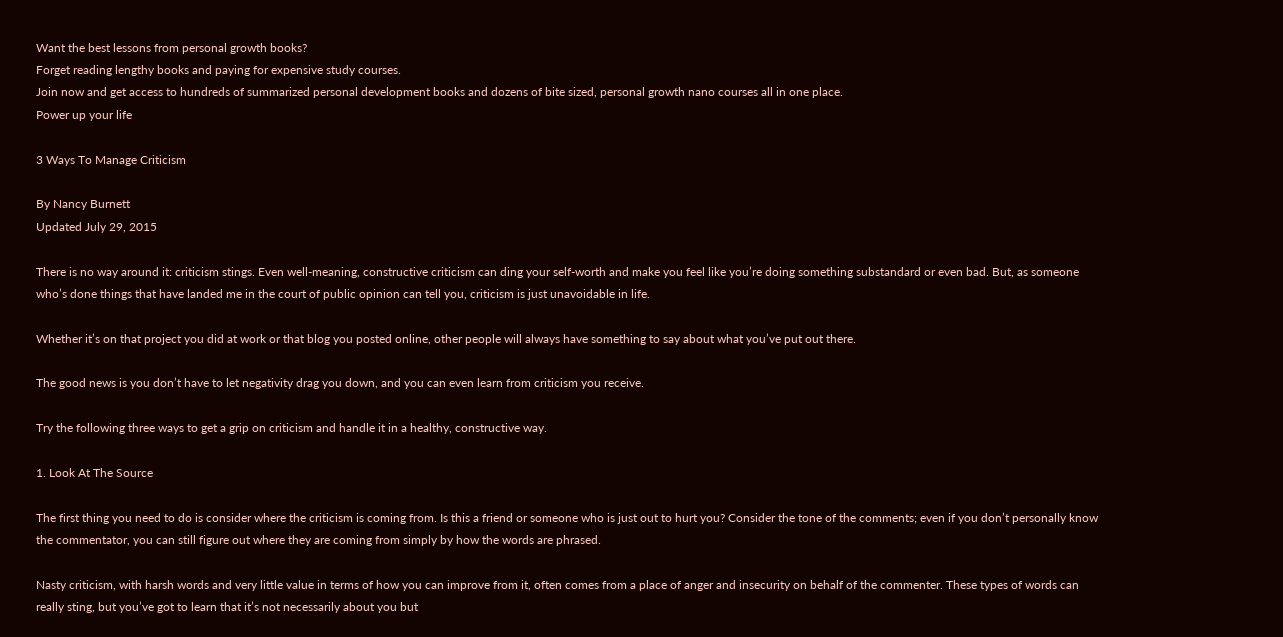Want the best lessons from personal growth books?
Forget reading lengthy books and paying for expensive study courses.
Join now and get access to hundreds of summarized personal development books and dozens of bite sized, personal growth nano courses all in one place.
Power up your life

3 Ways To Manage Criticism

By Nancy Burnett
Updated July 29, 2015

There is no way around it: criticism stings. Even well-meaning, constructive criticism can ding your self-worth and make you feel like you’re doing something substandard or even bad. But, as someone who’s done things that have landed me in the court of public opinion can tell you, criticism is just unavoidable in life.

Whether it’s on that project you did at work or that blog you posted online, other people will always have something to say about what you’ve put out there.

The good news is you don’t have to let negativity drag you down, and you can even learn from criticism you receive.

Try the following three ways to get a grip on criticism and handle it in a healthy, constructive way.

1. Look At The Source

The first thing you need to do is consider where the criticism is coming from. Is this a friend or someone who is just out to hurt you? Consider the tone of the comments; even if you don’t personally know the commentator, you can still figure out where they are coming from simply by how the words are phrased.

Nasty criticism, with harsh words and very little value in terms of how you can improve from it, often comes from a place of anger and insecurity on behalf of the commenter. These types of words can really sting, but you’ve got to learn that it’s not necessarily about you but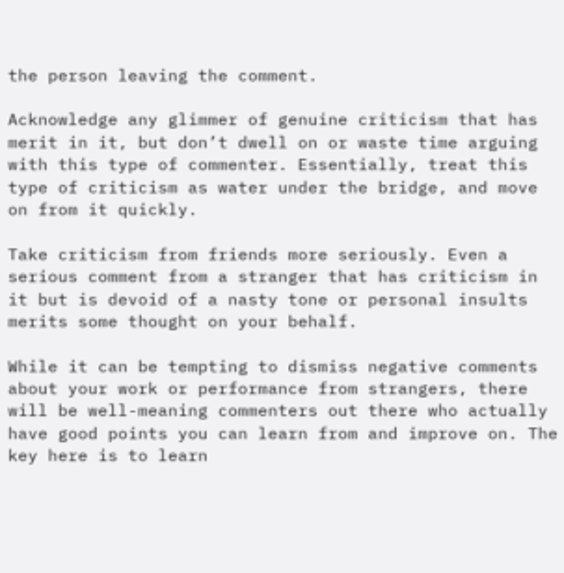the person leaving the comment.

Acknowledge any glimmer of genuine criticism that has merit in it, but don’t dwell on or waste time arguing with this type of commenter. Essentially, treat this type of criticism as water under the bridge, and move on from it quickly.

Take criticism from friends more seriously. Even a serious comment from a stranger that has criticism in it but is devoid of a nasty tone or personal insults merits some thought on your behalf.

While it can be tempting to dismiss negative comments about your work or performance from strangers, there will be well-meaning commenters out there who actually have good points you can learn from and improve on. The key here is to learn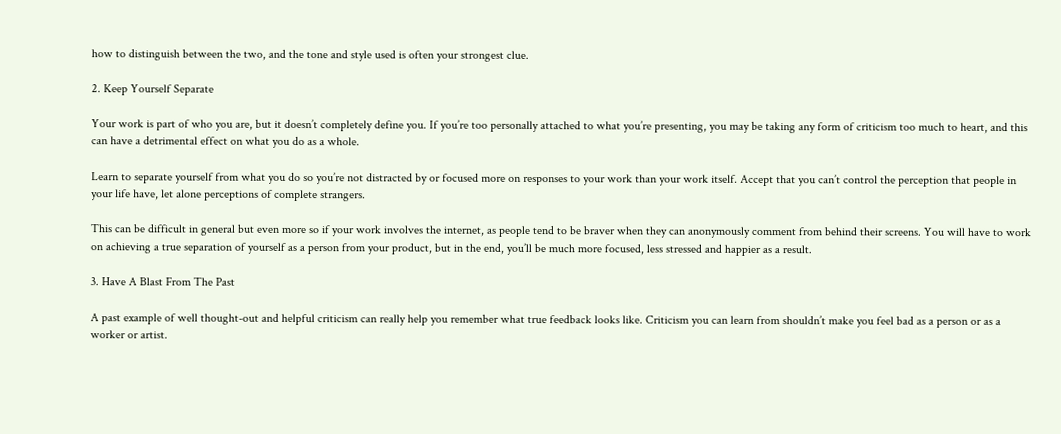how to distinguish between the two, and the tone and style used is often your strongest clue.

2. Keep Yourself Separate

Your work is part of who you are, but it doesn’t completely define you. If you’re too personally attached to what you’re presenting, you may be taking any form of criticism too much to heart, and this can have a detrimental effect on what you do as a whole.

Learn to separate yourself from what you do so you’re not distracted by or focused more on responses to your work than your work itself. Accept that you can’t control the perception that people in your life have, let alone perceptions of complete strangers.

This can be difficult in general but even more so if your work involves the internet, as people tend to be braver when they can anonymously comment from behind their screens. You will have to work on achieving a true separation of yourself as a person from your product, but in the end, you’ll be much more focused, less stressed and happier as a result.

3. Have A Blast From The Past

A past example of well thought-out and helpful criticism can really help you remember what true feedback looks like. Criticism you can learn from shouldn’t make you feel bad as a person or as a worker or artist.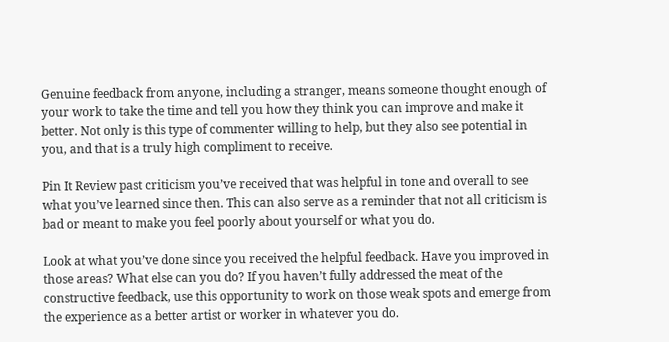Genuine feedback from anyone, including a stranger, means someone thought enough of your work to take the time and tell you how they think you can improve and make it better. Not only is this type of commenter willing to help, but they also see potential in you, and that is a truly high compliment to receive.

Pin It Review past criticism you’ve received that was helpful in tone and overall to see what you’ve learned since then. This can also serve as a reminder that not all criticism is bad or meant to make you feel poorly about yourself or what you do.

Look at what you’ve done since you received the helpful feedback. Have you improved in those areas? What else can you do? If you haven’t fully addressed the meat of the constructive feedback, use this opportunity to work on those weak spots and emerge from the experience as a better artist or worker in whatever you do.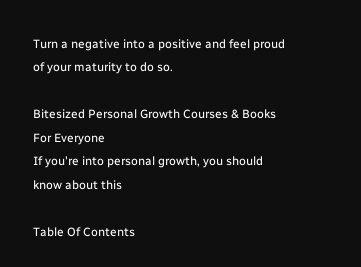Turn a negative into a positive and feel proud of your maturity to do so.

Bitesized Personal Growth Courses & Books For Everyone
If you're into personal growth, you should know about this

Table Of Contents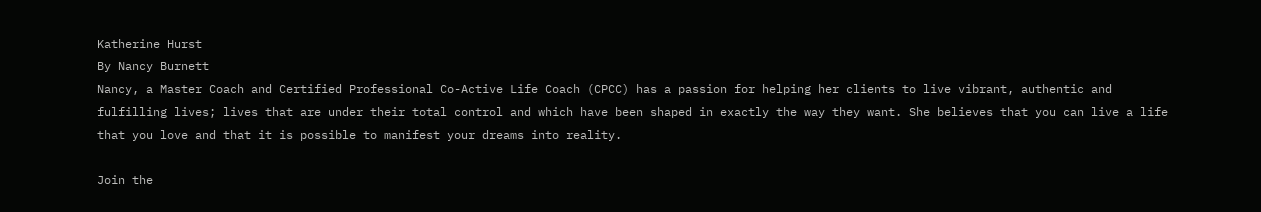Katherine Hurst
By Nancy Burnett
Nancy, a Master Coach and Certified Professional Co-Active Life Coach (CPCC) has a passion for helping her clients to live vibrant, authentic and fulfilling lives; lives that are under their total control and which have been shaped in exactly the way they want. She believes that you can live a life that you love and that it is possible to manifest your dreams into reality.

Join the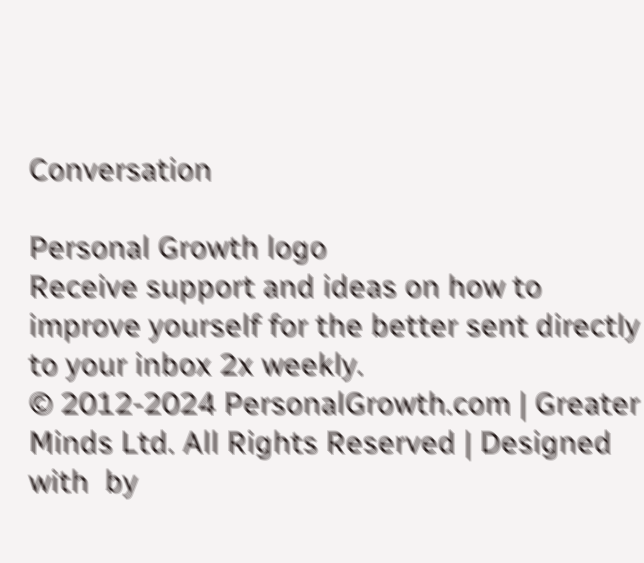Conversation

Personal Growth logo
Receive support and ideas on how to improve yourself for the better sent directly to your inbox 2x weekly.
© 2012-2024 PersonalGrowth.com | Greater Minds Ltd. All Rights Reserved | Designed with  by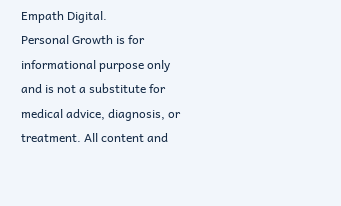Empath Digital.
Personal Growth is for informational purpose only and is not a substitute for medical advice, diagnosis, or treatment. All content and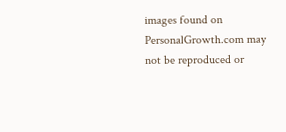images found on PersonalGrowth.com may not be reproduced or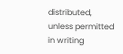distributed, unless permitted in writing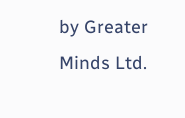by Greater Minds Ltd.